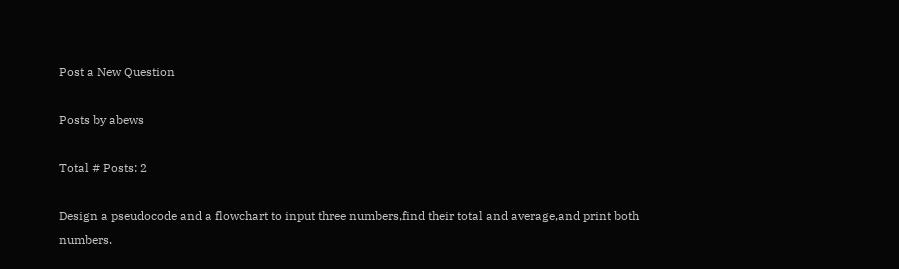Post a New Question

Posts by abews

Total # Posts: 2

Design a pseudocode and a flowchart to input three numbers,find their total and average,and print both numbers.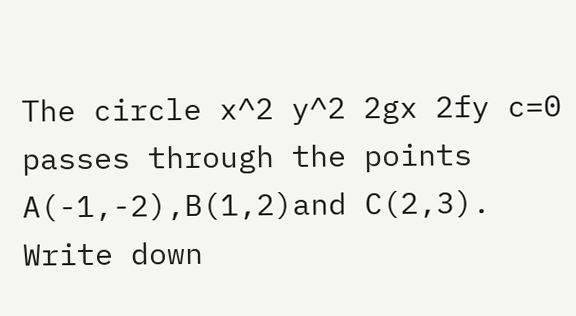The circle x^2 y^2 2gx 2fy c=0 passes through the points A(-1,-2),B(1,2)and C(2,3). Write down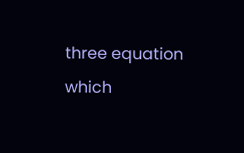three equation which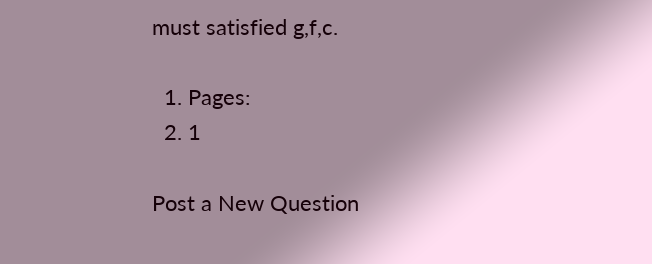must satisfied g,f,c.

  1. Pages:
  2. 1

Post a New Question